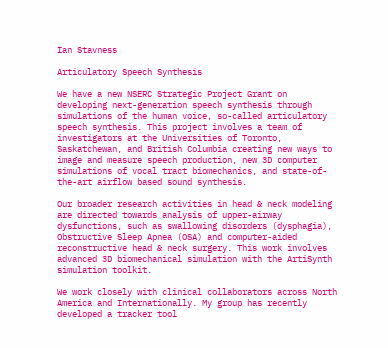Ian Stavness

Articulatory Speech Synthesis

We have a new NSERC Strategic Project Grant on developing next-generation speech synthesis through simulations of the human voice, so-called articulatory speech synthesis. This project involves a team of investigators at the Universities of Toronto, Saskatchewan, and British Columbia creating new ways to image and measure speech production, new 3D computer simulations of vocal tract biomechanics, and state-of-the-art airflow based sound synthesis.

Our broader research activities in head & neck modeling are directed towards analysis of upper-airway dysfunctions, such as swallowing disorders (dysphagia), Obstructive Sleep Apnea (OSA) and computer-aided reconstructive head & neck surgery. This work involves advanced 3D biomechanical simulation with the ArtiSynth simulation toolkit.

We work closely with clinical collaborators across North America and Internationally. My group has recently developed a tracker tool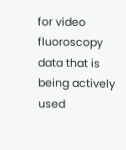for video fluoroscopy data that is being actively used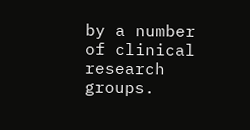by a number of clinical research groups.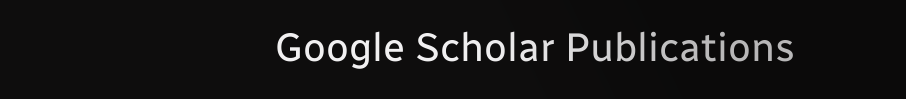Google Scholar Publications